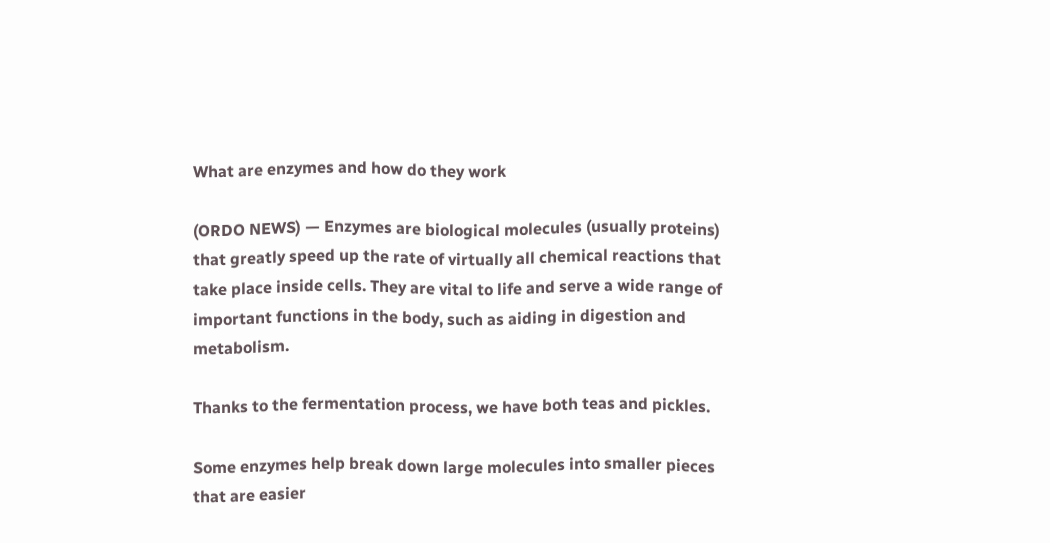What are enzymes and how do they work

(ORDO NEWS) — Enzymes are biological molecules (usually proteins) that greatly speed up the rate of virtually all chemical reactions that take place inside cells. They are vital to life and serve a wide range of important functions in the body, such as aiding in digestion and metabolism.

Thanks to the fermentation process, we have both teas and pickles.

Some enzymes help break down large molecules into smaller pieces that are easier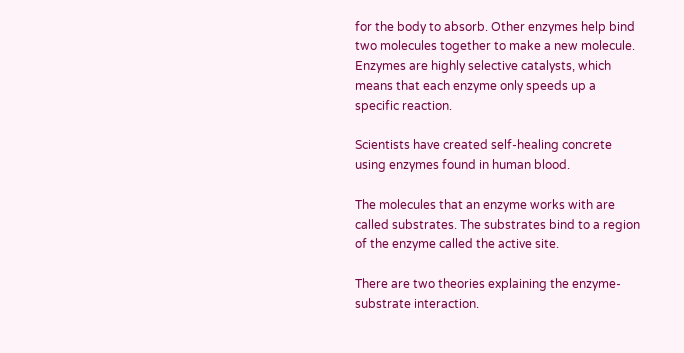for the body to absorb. Other enzymes help bind two molecules together to make a new molecule. Enzymes are highly selective catalysts, which means that each enzyme only speeds up a specific reaction.

Scientists have created self-healing concrete using enzymes found in human blood.

The molecules that an enzyme works with are called substrates. The substrates bind to a region of the enzyme called the active site.

There are two theories explaining the enzyme-substrate interaction.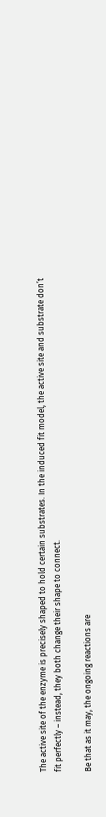The active site of the enzyme is precisely shaped to hold certain substrates. In the induced fit model, the active site and substrate don’t fit perfectly – instead, they both change their shape to connect.

Be that as it may, the ongoing reactions are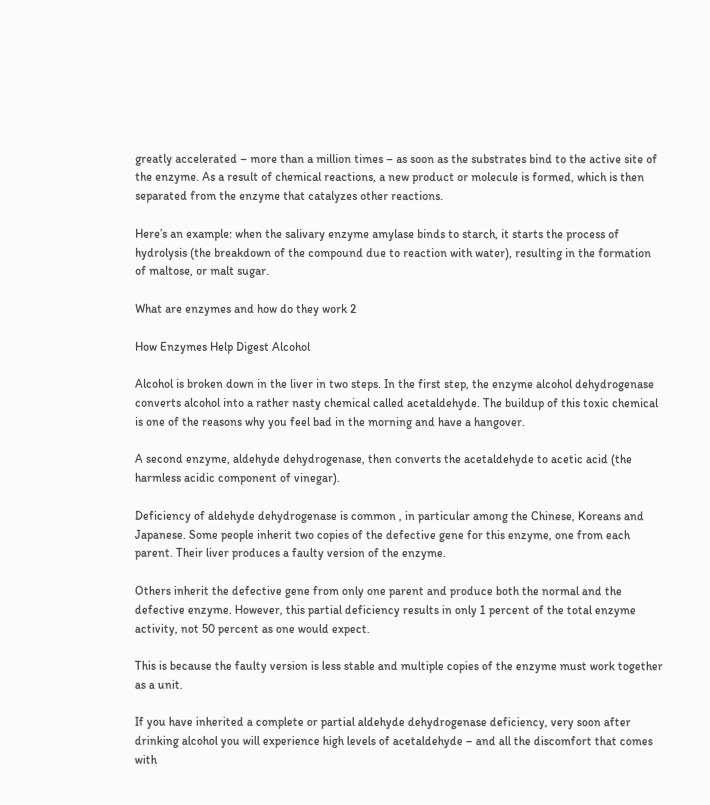greatly accelerated – more than a million times – as soon as the substrates bind to the active site of the enzyme. As a result of chemical reactions, a new product or molecule is formed, which is then separated from the enzyme that catalyzes other reactions.

Here’s an example: when the salivary enzyme amylase binds to starch, it starts the process of hydrolysis (the breakdown of the compound due to reaction with water), resulting in the formation of maltose, or malt sugar.

What are enzymes and how do they work 2

How Enzymes Help Digest Alcohol

Alcohol is broken down in the liver in two steps. In the first step, the enzyme alcohol dehydrogenase converts alcohol into a rather nasty chemical called acetaldehyde. The buildup of this toxic chemical is one of the reasons why you feel bad in the morning and have a hangover.

A second enzyme, aldehyde dehydrogenase, then converts the acetaldehyde to acetic acid (the harmless acidic component of vinegar).

Deficiency of aldehyde dehydrogenase is common , in particular among the Chinese, Koreans and Japanese. Some people inherit two copies of the defective gene for this enzyme, one from each parent. Their liver produces a faulty version of the enzyme.

Others inherit the defective gene from only one parent and produce both the normal and the defective enzyme. However, this partial deficiency results in only 1 percent of the total enzyme activity, not 50 percent as one would expect.

This is because the faulty version is less stable and multiple copies of the enzyme must work together as a unit.

If you have inherited a complete or partial aldehyde dehydrogenase deficiency, very soon after drinking alcohol you will experience high levels of acetaldehyde – and all the discomfort that comes with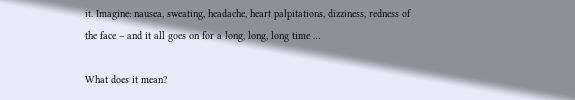it. Imagine: nausea, sweating, headache, heart palpitations, dizziness, redness of the face – and it all goes on for a long, long, long time …

What does it mean?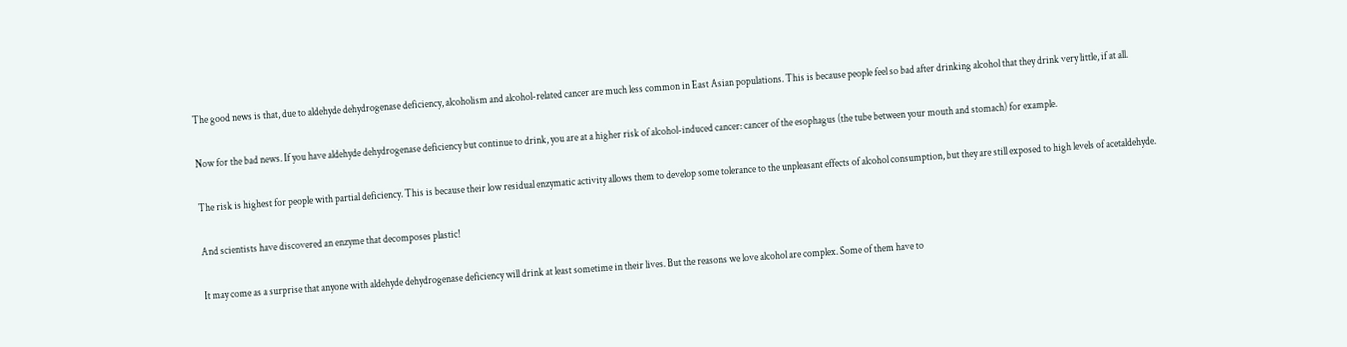The good news is that, due to aldehyde dehydrogenase deficiency, alcoholism and alcohol-related cancer are much less common in East Asian populations. This is because people feel so bad after drinking alcohol that they drink very little, if at all.

Now for the bad news. If you have aldehyde dehydrogenase deficiency but continue to drink, you are at a higher risk of alcohol-induced cancer: cancer of the esophagus (the tube between your mouth and stomach) for example.

The risk is highest for people with partial deficiency. This is because their low residual enzymatic activity allows them to develop some tolerance to the unpleasant effects of alcohol consumption, but they are still exposed to high levels of acetaldehyde.

And scientists have discovered an enzyme that decomposes plastic!

It may come as a surprise that anyone with aldehyde dehydrogenase deficiency will drink at least sometime in their lives. But the reasons we love alcohol are complex. Some of them have to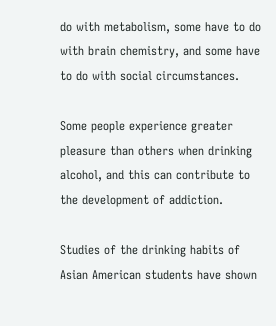do with metabolism, some have to do with brain chemistry, and some have to do with social circumstances.

Some people experience greater pleasure than others when drinking alcohol, and this can contribute to the development of addiction.

Studies of the drinking habits of Asian American students have shown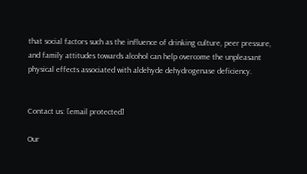that social factors such as the influence of drinking culture, peer pressure, and family attitudes towards alcohol can help overcome the unpleasant physical effects associated with aldehyde dehydrogenase deficiency.


Contact us: [email protected]

Our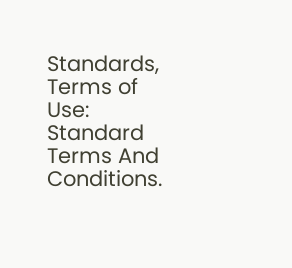Standards, Terms of Use: Standard Terms And Conditions.